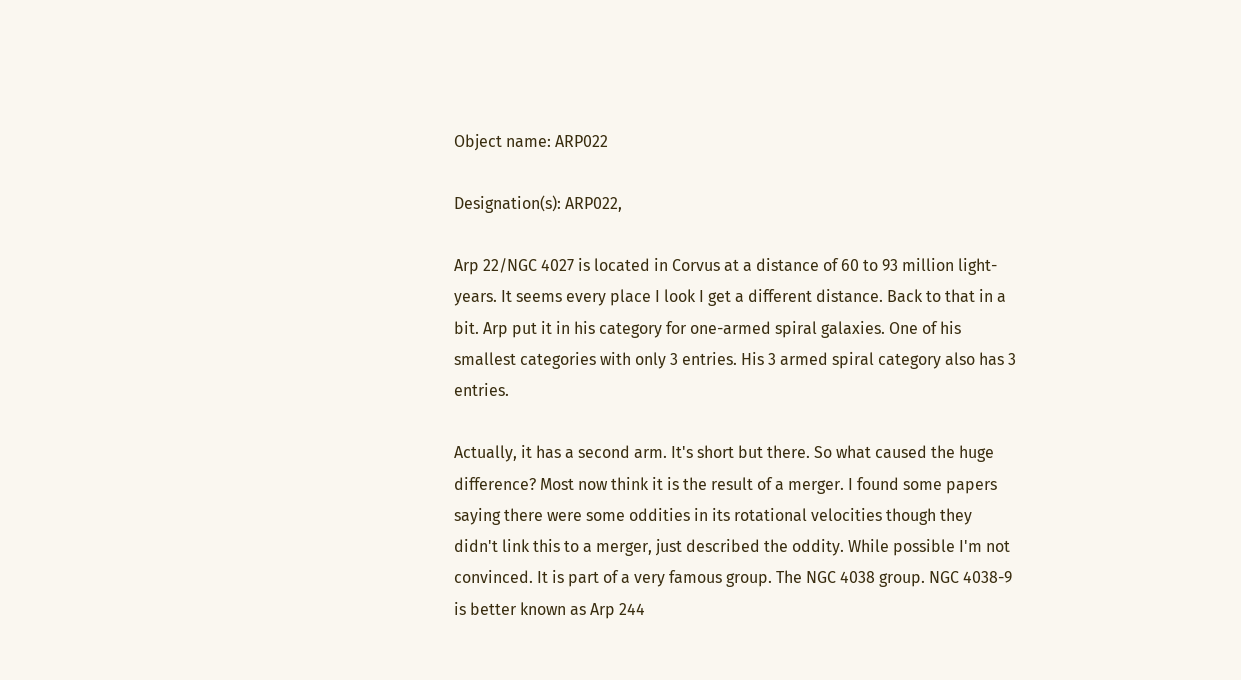Object name: ARP022

Designation(s): ARP022,

Arp 22/NGC 4027 is located in Corvus at a distance of 60 to 93 million light-years. It seems every place I look I get a different distance. Back to that in a bit. Arp put it in his category for one-armed spiral galaxies. One of his smallest categories with only 3 entries. His 3 armed spiral category also has 3 entries.

Actually, it has a second arm. It's short but there. So what caused the huge difference? Most now think it is the result of a merger. I found some papers saying there were some oddities in its rotational velocities though they didn't link this to a merger, just described the oddity. While possible I'm not convinced. It is part of a very famous group. The NGC 4038 group. NGC 4038-9 is better known as Arp 244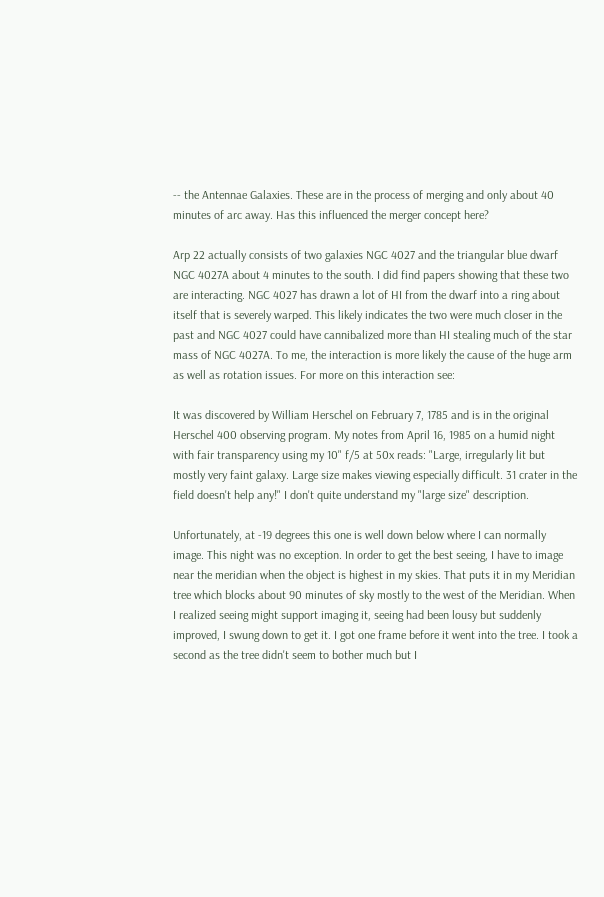-- the Antennae Galaxies. These are in the process of merging and only about 40 minutes of arc away. Has this influenced the merger concept here?

Arp 22 actually consists of two galaxies NGC 4027 and the triangular blue dwarf NGC 4027A about 4 minutes to the south. I did find papers showing that these two are interacting. NGC 4027 has drawn a lot of HI from the dwarf into a ring about itself that is severely warped. This likely indicates the two were much closer in the past and NGC 4027 could have cannibalized more than HI stealing much of the star mass of NGC 4027A. To me, the interaction is more likely the cause of the huge arm as well as rotation issues. For more on this interaction see:

It was discovered by William Herschel on February 7, 1785 and is in the original Herschel 400 observing program. My notes from April 16, 1985 on a humid night with fair transparency using my 10" f/5 at 50x reads: "Large, irregularly lit but mostly very faint galaxy. Large size makes viewing especially difficult. 31 crater in the field doesn't help any!" I don't quite understand my "large size" description.

Unfortunately, at -19 degrees this one is well down below where I can normally image. This night was no exception. In order to get the best seeing, I have to image near the meridian when the object is highest in my skies. That puts it in my Meridian tree which blocks about 90 minutes of sky mostly to the west of the Meridian. When I realized seeing might support imaging it, seeing had been lousy but suddenly improved, I swung down to get it. I got one frame before it went into the tree. I took a second as the tree didn't seem to bother much but I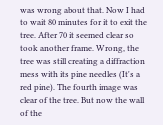was wrong about that. Now I had to wait 80 minutes for it to exit the tree. After 70 it seemed clear so took another frame. Wrong, the tree was still creating a diffraction mess with its pine needles (It's a red pine). The fourth image was clear of the tree. But now the wall of the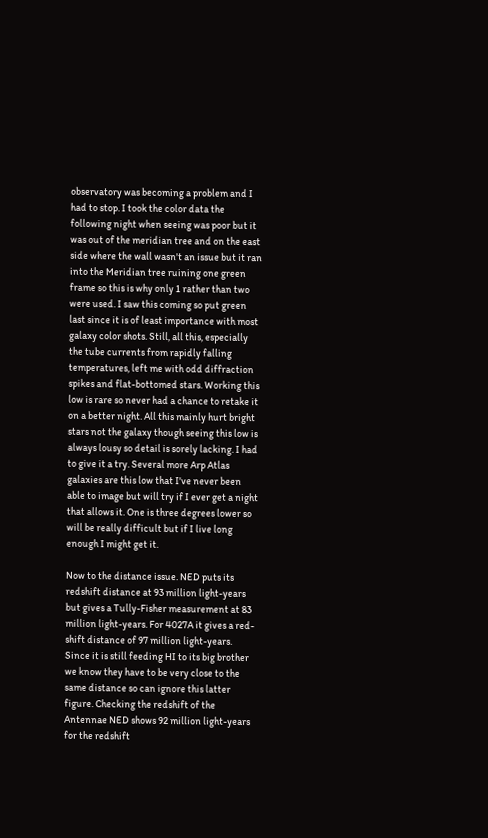observatory was becoming a problem and I had to stop. I took the color data the following night when seeing was poor but it was out of the meridian tree and on the east side where the wall wasn't an issue but it ran into the Meridian tree ruining one green frame so this is why only 1 rather than two were used. I saw this coming so put green last since it is of least importance with most galaxy color shots. Still, all this, especially the tube currents from rapidly falling temperatures, left me with odd diffraction spikes and flat-bottomed stars. Working this low is rare so never had a chance to retake it on a better night. All this mainly hurt bright stars not the galaxy though seeing this low is always lousy so detail is sorely lacking. I had to give it a try. Several more Arp Atlas galaxies are this low that I've never been able to image but will try if I ever get a night that allows it. One is three degrees lower so will be really difficult but if I live long enough I might get it.

Now to the distance issue. NED puts its redshift distance at 93 million light-years but gives a Tully-Fisher measurement at 83 million light-years. For 4027A it gives a red-shift distance of 97 million light-years. Since it is still feeding HI to its big brother we know they have to be very close to the same distance so can ignore this latter figure. Checking the redshift of the Antennae NED shows 92 million light-years for the redshift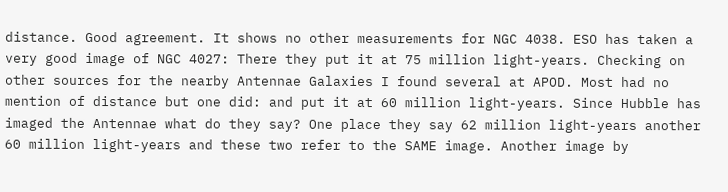distance. Good agreement. It shows no other measurements for NGC 4038. ESO has taken a very good image of NGC 4027: There they put it at 75 million light-years. Checking on other sources for the nearby Antennae Galaxies I found several at APOD. Most had no mention of distance but one did: and put it at 60 million light-years. Since Hubble has imaged the Antennae what do they say? One place they say 62 million light-years another 60 million light-years and these two refer to the SAME image. Another image by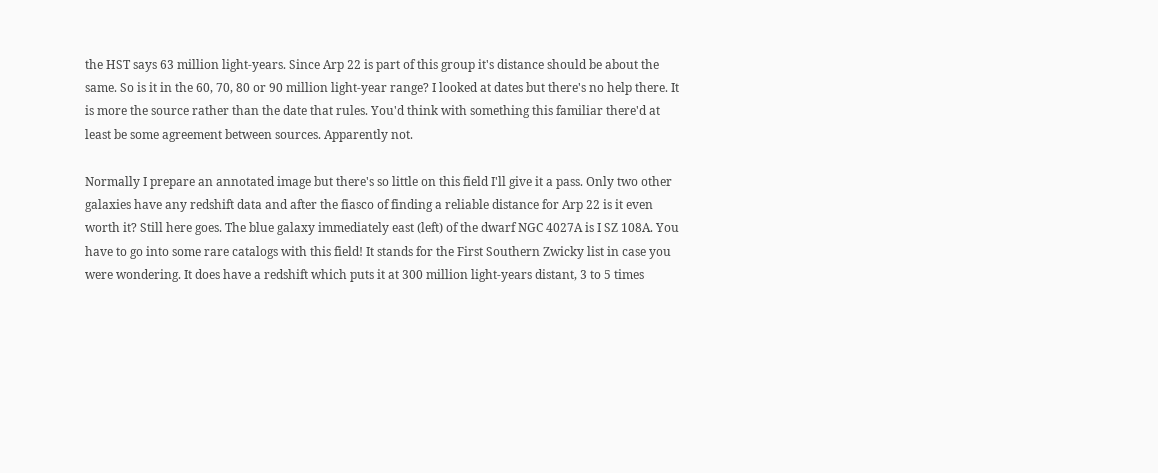the HST says 63 million light-years. Since Arp 22 is part of this group it's distance should be about the same. So is it in the 60, 70, 80 or 90 million light-year range? I looked at dates but there's no help there. It is more the source rather than the date that rules. You'd think with something this familiar there'd at least be some agreement between sources. Apparently not.

Normally I prepare an annotated image but there's so little on this field I'll give it a pass. Only two other galaxies have any redshift data and after the fiasco of finding a reliable distance for Arp 22 is it even worth it? Still here goes. The blue galaxy immediately east (left) of the dwarf NGC 4027A is I SZ 108A. You have to go into some rare catalogs with this field! It stands for the First Southern Zwicky list in case you were wondering. It does have a redshift which puts it at 300 million light-years distant, 3 to 5 times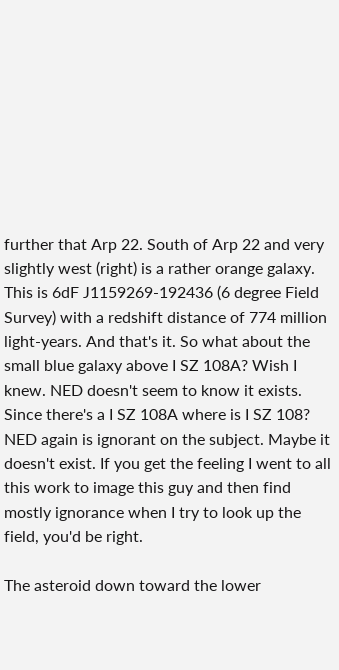further that Arp 22. South of Arp 22 and very slightly west (right) is a rather orange galaxy. This is 6dF J1159269-192436 (6 degree Field Survey) with a redshift distance of 774 million light-years. And that's it. So what about the small blue galaxy above I SZ 108A? Wish I knew. NED doesn't seem to know it exists. Since there's a I SZ 108A where is I SZ 108? NED again is ignorant on the subject. Maybe it doesn't exist. If you get the feeling I went to all this work to image this guy and then find mostly ignorance when I try to look up the field, you'd be right.

The asteroid down toward the lower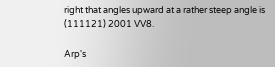right that angles upward at a rather steep angle is (111121) 2001 VV8.

Arp's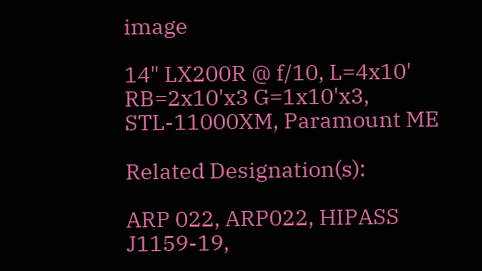image

14" LX200R @ f/10, L=4x10' RB=2x10'x3 G=1x10'x3, STL-11000XM, Paramount ME

Related Designation(s):

ARP 022, ARP022, HIPASS J1159-19,